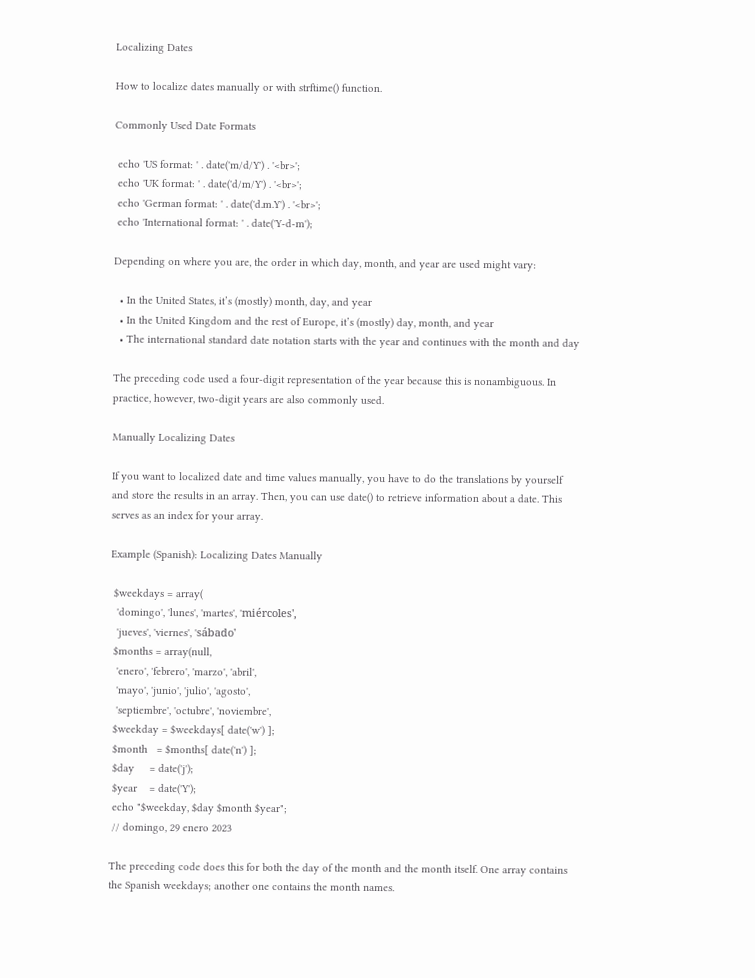Localizing Dates

How to localize dates manually or with strftime() function.

Commonly Used Date Formats

 echo 'US format: ' . date('m/d/Y') . '<br>';
 echo 'UK format: ' . date('d/m/Y') . '<br>';
 echo 'German format: ' . date('d.m.Y') . '<br>';
 echo 'International format: ' . date('Y-d-m');

Depending on where you are, the order in which day, month, and year are used might vary:

  • In the United States, it’s (mostly) month, day, and year
  • In the United Kingdom and the rest of Europe, it’s (mostly) day, month, and year
  • The international standard date notation starts with the year and continues with the month and day

The preceding code used a four-digit representation of the year because this is nonambiguous. In practice, however, two-digit years are also commonly used.

Manually Localizing Dates

If you want to localized date and time values manually, you have to do the translations by yourself and store the results in an array. Then, you can use date() to retrieve information about a date. This serves as an index for your array.

Example (Spanish): Localizing Dates Manually

 $weekdays = array(
  'domingo', 'lunes', 'martes', 'miércoles',
  'jueves', 'viernes', 'sábado'
 $months = array(null,
  'enero', 'febrero', 'marzo', 'abril',
  'mayo', 'junio', 'julio', 'agosto',
  'septiembre', 'octubre', 'noviembre',
 $weekday = $weekdays[ date('w') ];
 $month   = $months[ date('n') ];
 $day     = date('j');
 $year    = date('Y');
 echo "$weekday, $day $month $year";
 // domingo, 29 enero 2023

The preceding code does this for both the day of the month and the month itself. One array contains the Spanish weekdays; another one contains the month names.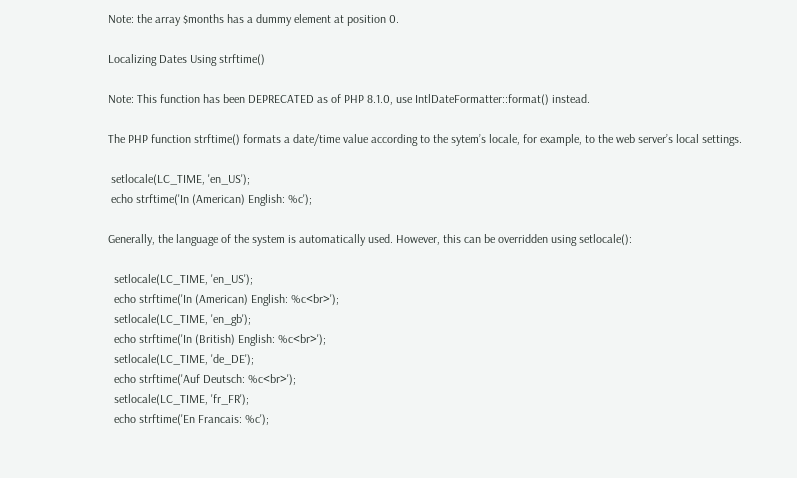Note: the array $months has a dummy element at position 0.

Localizing Dates Using strftime()

Note: This function has been DEPRECATED as of PHP 8.1.0, use IntlDateFormatter::format() instead.

The PHP function strftime() formats a date/time value according to the sytem’s locale, for example, to the web server’s local settings.

 setlocale(LC_TIME, 'en_US');
 echo strftime('In (American) English: %c');

Generally, the language of the system is automatically used. However, this can be overridden using setlocale():

  setlocale(LC_TIME, 'en_US');
  echo strftime('In (American) English: %c<br>');
  setlocale(LC_TIME, 'en_gb');
  echo strftime('In (British) English: %c<br>');
  setlocale(LC_TIME, 'de_DE');
  echo strftime('Auf Deutsch: %c<br>');
  setlocale(LC_TIME, 'fr_FR');
  echo strftime('En Francais: %c');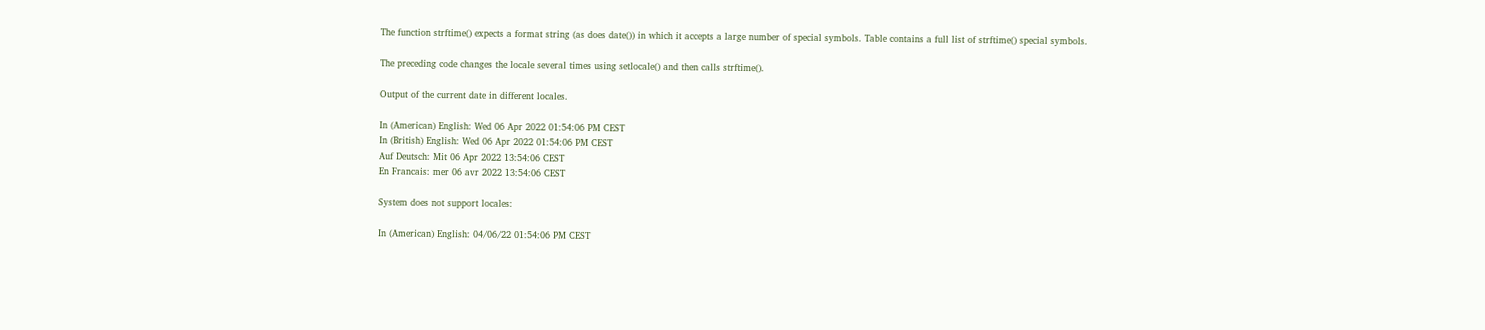The function strftime() expects a format string (as does date()) in which it accepts a large number of special symbols. Table contains a full list of strftime() special symbols.

The preceding code changes the locale several times using setlocale() and then calls strftime().

Output of the current date in different locales.

In (American) English: Wed 06 Apr 2022 01:54:06 PM CEST
In (British) English: Wed 06 Apr 2022 01:54:06 PM CEST
Auf Deutsch: Mit 06 Apr 2022 13:54:06 CEST
En Francais: mer 06 avr 2022 13:54:06 CEST

System does not support locales:

In (American) English: 04/06/22 01:54:06 PM CEST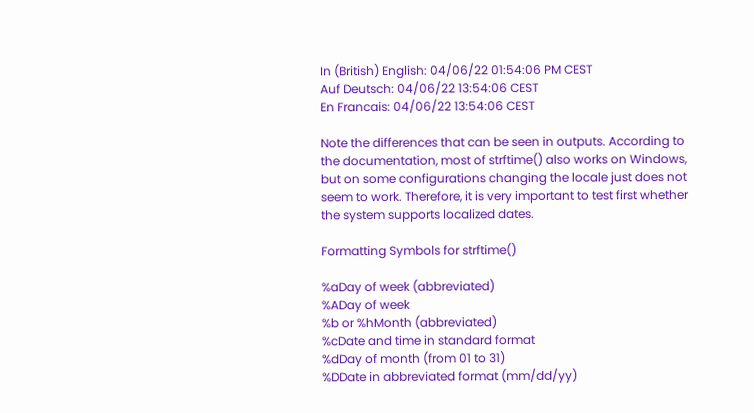In (British) English: 04/06/22 01:54:06 PM CEST
Auf Deutsch: 04/06/22 13:54:06 CEST
En Francais: 04/06/22 13:54:06 CEST

Note the differences that can be seen in outputs. According to the documentation, most of strftime() also works on Windows, but on some configurations changing the locale just does not seem to work. Therefore, it is very important to test first whether the system supports localized dates.

Formatting Symbols for strftime()

%aDay of week (abbreviated)
%ADay of week
%b or %hMonth (abbreviated)
%cDate and time in standard format
%dDay of month (from 01 to 31)
%DDate in abbreviated format (mm/dd/yy)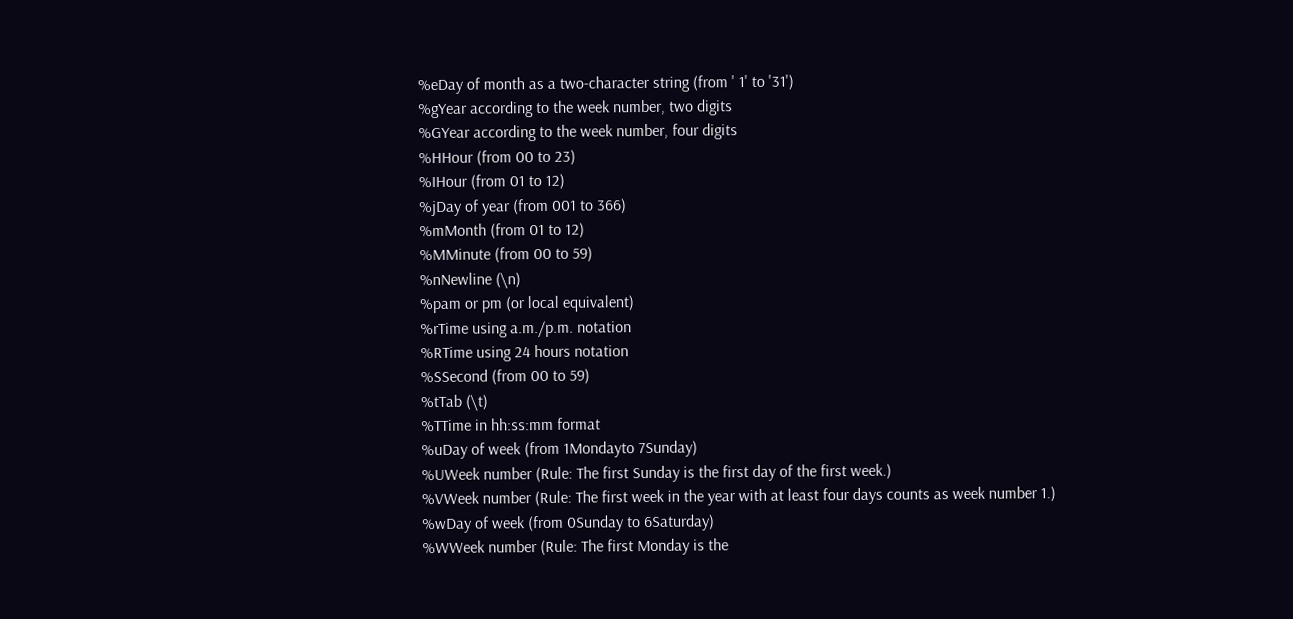%eDay of month as a two-character string (from ' 1' to '31')
%gYear according to the week number, two digits
%GYear according to the week number, four digits
%HHour (from 00 to 23)
%IHour (from 01 to 12)
%jDay of year (from 001 to 366)
%mMonth (from 01 to 12)
%MMinute (from 00 to 59)
%nNewline (\n)
%pam or pm (or local equivalent)
%rTime using a.m./p.m. notation
%RTime using 24 hours notation
%SSecond (from 00 to 59)
%tTab (\t)
%TTime in hh:ss:mm format
%uDay of week (from 1Mondayto 7Sunday)
%UWeek number (Rule: The first Sunday is the first day of the first week.)
%VWeek number (Rule: The first week in the year with at least four days counts as week number 1.)
%wDay of week (from 0Sunday to 6Saturday)
%WWeek number (Rule: The first Monday is the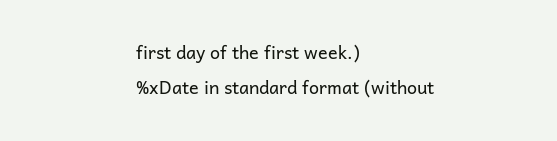first day of the first week.)
%xDate in standard format (without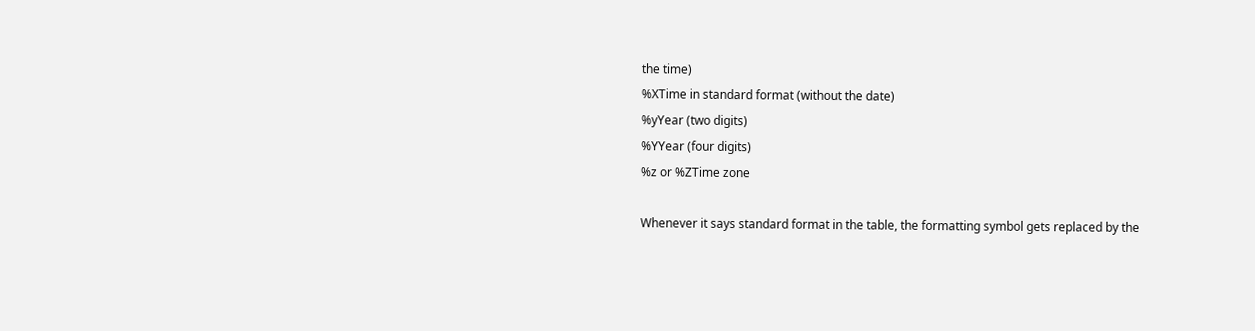the time)
%XTime in standard format (without the date)
%yYear (two digits)
%YYear (four digits)
%z or %ZTime zone

Whenever it says standard format in the table, the formatting symbol gets replaced by the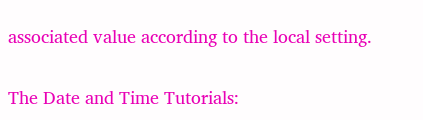associated value according to the local setting.

The Date and Time Tutorials: